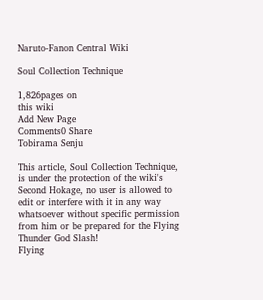Naruto-Fanon Central Wiki

Soul Collection Technique

1,826pages on
this wiki
Add New Page
Comments0 Share
Tobirama Senju

This article, Soul Collection Technique, is under the protection of the wiki's Second Hokage, no user is allowed to edit or interfere with it in any way whatsoever without specific permission from him or be prepared for the Flying Thunder God Slash!
Flying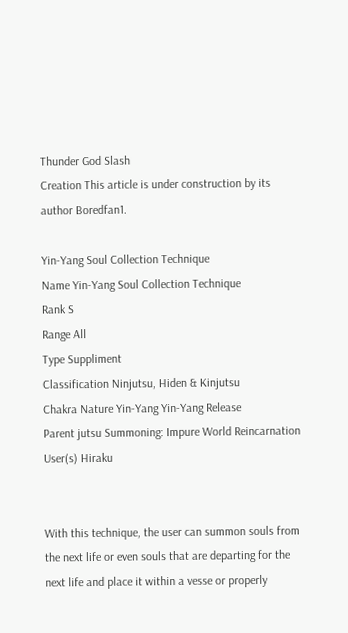Thunder God Slash
Creation This article is under construction by its author Boredfan1.

Yin-Yang Soul Collection Technique
Name Yin-Yang Soul Collection Technique
Rank S
Range All
Type Suppliment
Classification Ninjutsu, Hiden & Kinjutsu
Chakra Nature Yin-Yang Yin-Yang Release
Parent jutsu Summoning: Impure World Reincarnation
User(s) Hiraku


With this technique, the user can summon souls from the next life or even souls that are departing for the next life and place it within a vesse or properly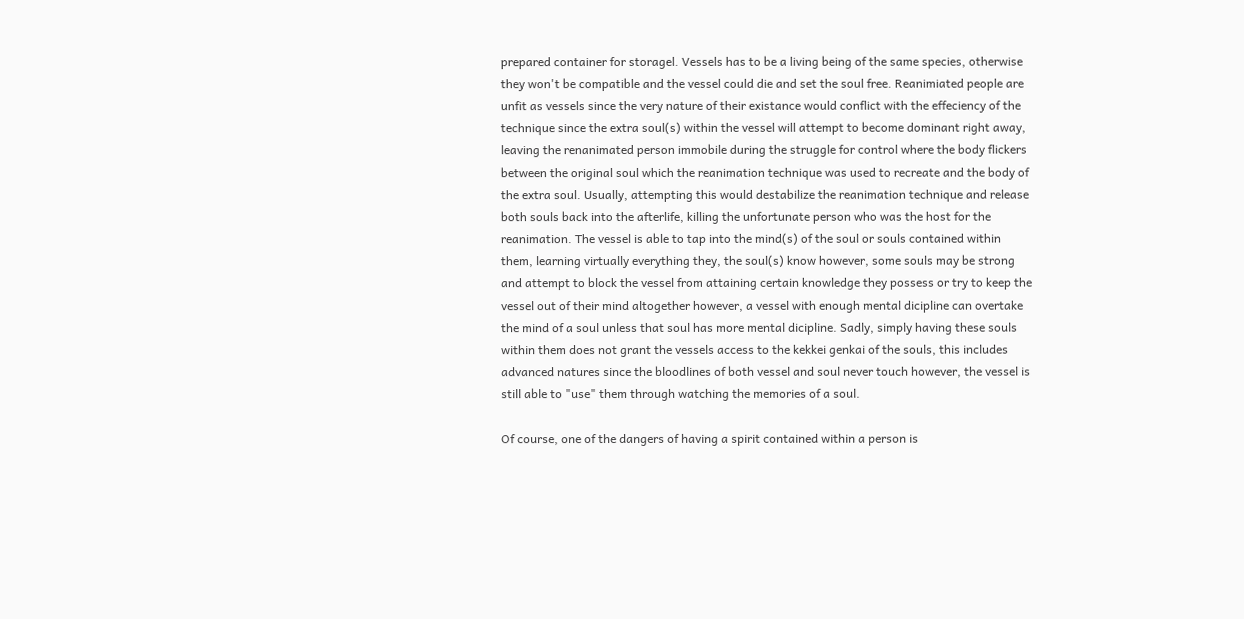prepared container for storagel. Vessels has to be a living being of the same species, otherwise they won't be compatible and the vessel could die and set the soul free. Reanimiated people are unfit as vessels since the very nature of their existance would conflict with the effeciency of the technique since the extra soul(s) within the vessel will attempt to become dominant right away, leaving the renanimated person immobile during the struggle for control where the body flickers between the original soul which the reanimation technique was used to recreate and the body of the extra soul. Usually, attempting this would destabilize the reanimation technique and release both souls back into the afterlife, killing the unfortunate person who was the host for the reanimation. The vessel is able to tap into the mind(s) of the soul or souls contained within them, learning virtually everything they, the soul(s) know however, some souls may be strong and attempt to block the vessel from attaining certain knowledge they possess or try to keep the vessel out of their mind altogether however, a vessel with enough mental dicipline can overtake the mind of a soul unless that soul has more mental dicipline. Sadly, simply having these souls within them does not grant the vessels access to the kekkei genkai of the souls, this includes advanced natures since the bloodlines of both vessel and soul never touch however, the vessel is still able to "use" them through watching the memories of a soul.

Of course, one of the dangers of having a spirit contained within a person is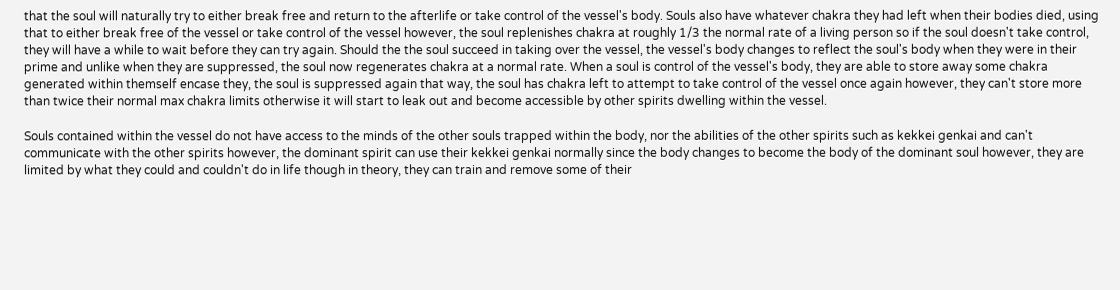that the soul will naturally try to either break free and return to the afterlife or take control of the vessel's body. Souls also have whatever chakra they had left when their bodies died, using that to either break free of the vessel or take control of the vessel however, the soul replenishes chakra at roughly 1/3 the normal rate of a living person so if the soul doesn't take control, they will have a while to wait before they can try again. Should the the soul succeed in taking over the vessel, the vessel's body changes to reflect the soul's body when they were in their prime and unlike when they are suppressed, the soul now regenerates chakra at a normal rate. When a soul is control of the vessel's body, they are able to store away some chakra generated within themself encase they, the soul is suppressed again that way, the soul has chakra left to attempt to take control of the vessel once again however, they can't store more than twice their normal max chakra limits otherwise it will start to leak out and become accessible by other spirits dwelling within the vessel.

Souls contained within the vessel do not have access to the minds of the other souls trapped within the body, nor the abilities of the other spirits such as kekkei genkai and can't communicate with the other spirits however, the dominant spirit can use their kekkei genkai normally since the body changes to become the body of the dominant soul however, they are limited by what they could and couldn't do in life though in theory, they can train and remove some of their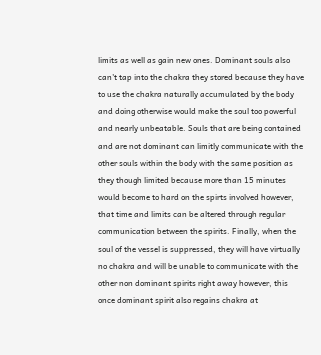limits as well as gain new ones. Dominant souls also can't tap into the chakra they stored because they have to use the chakra naturally accumulated by the body and doing otherwise would make the soul too powerful and nearly unbeatable. Souls that are being contained and are not dominant can limitly communicate with the other souls within the body with the same position as they though limited because more than 15 minutes would become to hard on the spirts involved however, that time and limits can be altered through regular communication between the spirits. Finally, when the soul of the vessel is suppressed, they will have virtually no chakra and will be unable to communicate with the other non dominant spirits right away however, this once dominant spirit also regains chakra at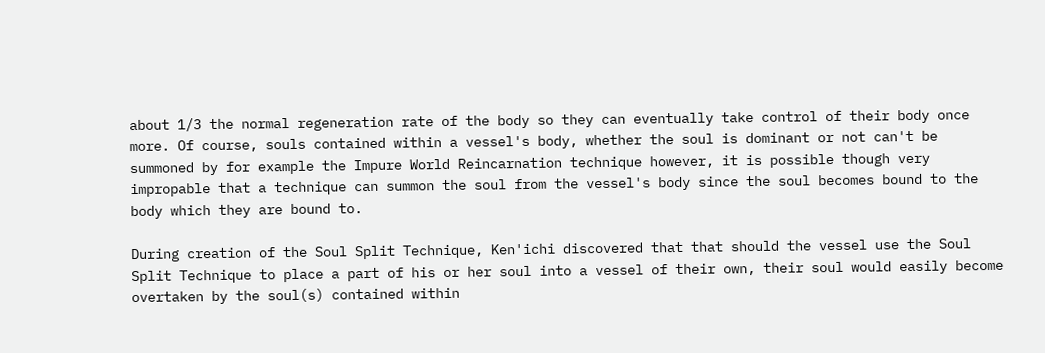about 1/3 the normal regeneration rate of the body so they can eventually take control of their body once more. Of course, souls contained within a vessel's body, whether the soul is dominant or not can't be summoned by for example the Impure World Reincarnation technique however, it is possible though very impropable that a technique can summon the soul from the vessel's body since the soul becomes bound to the body which they are bound to.

During creation of the Soul Split Technique, Ken'ichi discovered that that should the vessel use the Soul Split Technique to place a part of his or her soul into a vessel of their own, their soul would easily become overtaken by the soul(s) contained within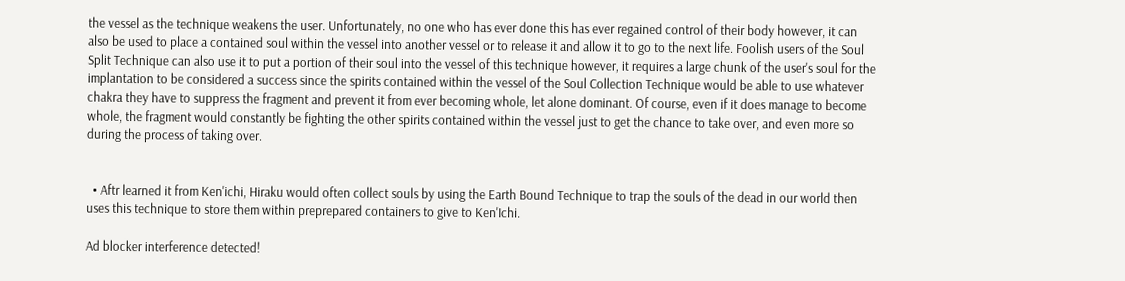the vessel as the technique weakens the user. Unfortunately, no one who has ever done this has ever regained control of their body however, it can also be used to place a contained soul within the vessel into another vessel or to release it and allow it to go to the next life. Foolish users of the Soul Split Technique can also use it to put a portion of their soul into the vessel of this technique however, it requires a large chunk of the user's soul for the implantation to be considered a success since the spirits contained within the vessel of the Soul Collection Technique would be able to use whatever chakra they have to suppress the fragment and prevent it from ever becoming whole, let alone dominant. Of course, even if it does manage to become whole, the fragment would constantly be fighting the other spirits contained within the vessel just to get the chance to take over, and even more so during the process of taking over.


  • Aftr learned it from Ken'ichi, Hiraku would often collect souls by using the Earth Bound Technique to trap the souls of the dead in our world then uses this technique to store them within preprepared containers to give to Ken'Ichi.

Ad blocker interference detected!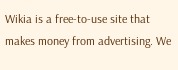Wikia is a free-to-use site that makes money from advertising. We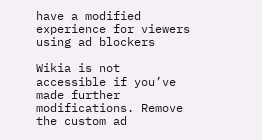have a modified experience for viewers using ad blockers

Wikia is not accessible if you’ve made further modifications. Remove the custom ad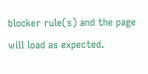blocker rule(s) and the page will load as expected.